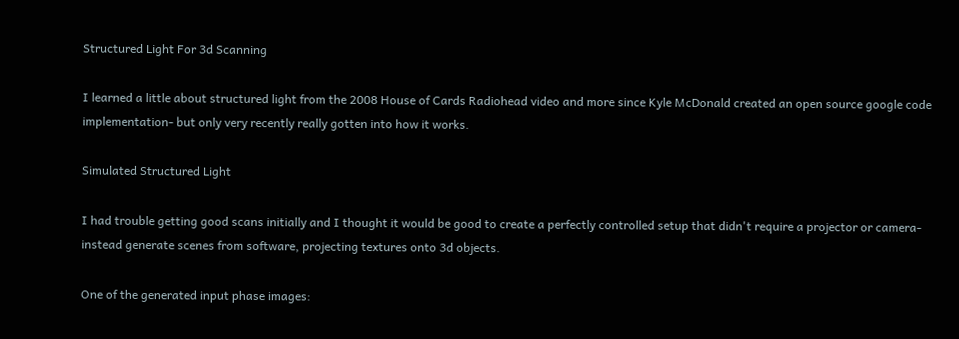Structured Light For 3d Scanning

I learned a little about structured light from the 2008 House of Cards Radiohead video and more since Kyle McDonald created an open source google code implementation- but only very recently really gotten into how it works.

Simulated Structured Light

I had trouble getting good scans initially and I thought it would be good to create a perfectly controlled setup that didn't require a projector or camera- instead generate scenes from software, projecting textures onto 3d objects.

One of the generated input phase images: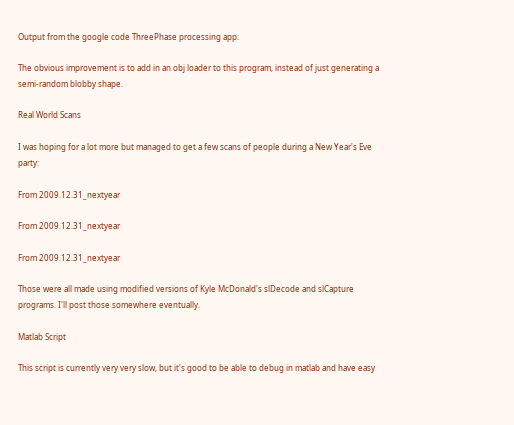Output from the google code ThreePhase processing app:

The obvious improvement is to add in an obj loader to this program, instead of just generating a semi-random blobby shape.

Real World Scans

I was hoping for a lot more but managed to get a few scans of people during a New Year's Eve party:

From 2009.12.31_nextyear

From 2009.12.31_nextyear

From 2009.12.31_nextyear

Those were all made using modified versions of Kyle McDonald's slDecode and slCapture programs. I'll post those somewhere eventually.

Matlab Script

This script is currently very very slow, but it's good to be able to debug in matlab and have easy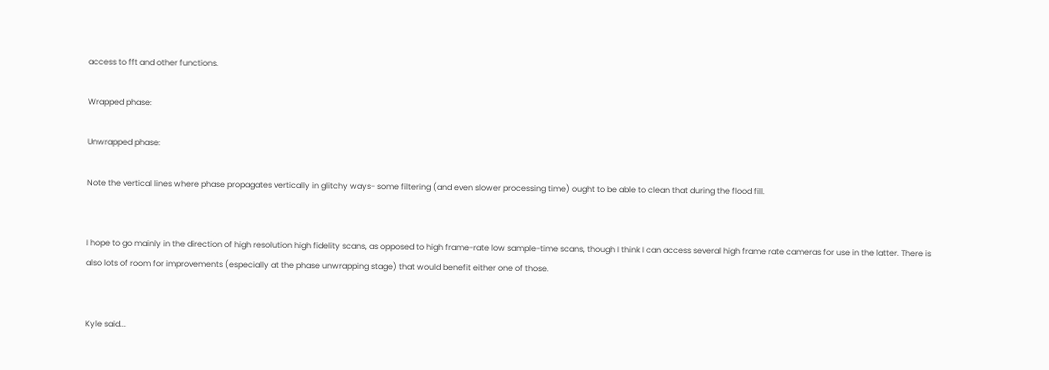access to fft and other functions.

Wrapped phase:

Unwrapped phase:

Note the vertical lines where phase propagates vertically in glitchy ways- some filtering (and even slower processing time) ought to be able to clean that during the flood fill.


I hope to go mainly in the direction of high resolution high fidelity scans, as opposed to high frame-rate low sample-time scans, though I think I can access several high frame rate cameras for use in the latter. There is also lots of room for improvements (especially at the phase unwrapping stage) that would benefit either one of those.


Kyle said...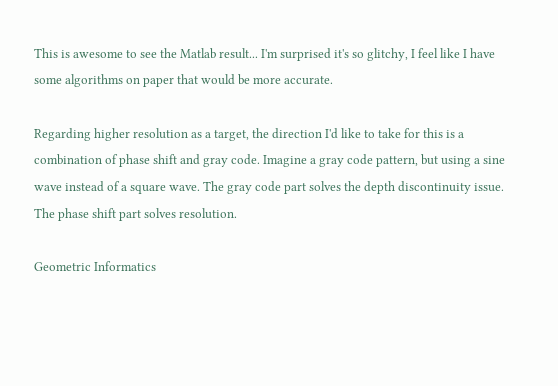This is awesome to see the Matlab result... I'm surprised it's so glitchy, I feel like I have some algorithms on paper that would be more accurate.

Regarding higher resolution as a target, the direction I'd like to take for this is a combination of phase shift and gray code. Imagine a gray code pattern, but using a sine wave instead of a square wave. The gray code part solves the depth discontinuity issue. The phase shift part solves resolution.

Geometric Informatics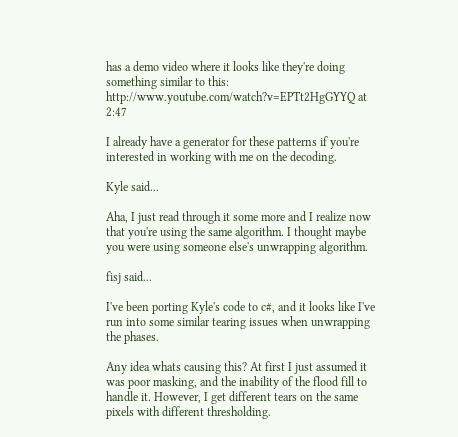has a demo video where it looks like they're doing something similar to this: http://www.youtube.com/watch?v=EPTt2HgGYYQ at 2:47

I already have a generator for these patterns if you're interested in working with me on the decoding.

Kyle said...

Aha, I just read through it some more and I realize now that you're using the same algorithm. I thought maybe you were using someone else's unwrapping algorithm.

fisj said...

I've been porting Kyle's code to c#, and it looks like I've run into some similar tearing issues when unwrapping the phases.

Any idea whats causing this? At first I just assumed it was poor masking, and the inability of the flood fill to handle it. However, I get different tears on the same pixels with different thresholding.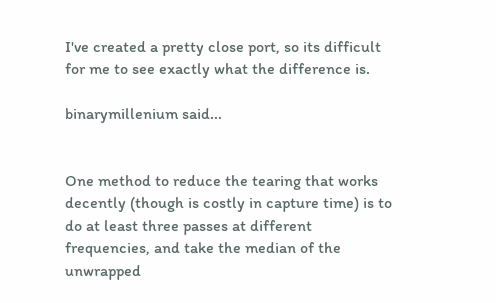I've created a pretty close port, so its difficult for me to see exactly what the difference is.

binarymillenium said...


One method to reduce the tearing that works decently (though is costly in capture time) is to do at least three passes at different frequencies, and take the median of the unwrapped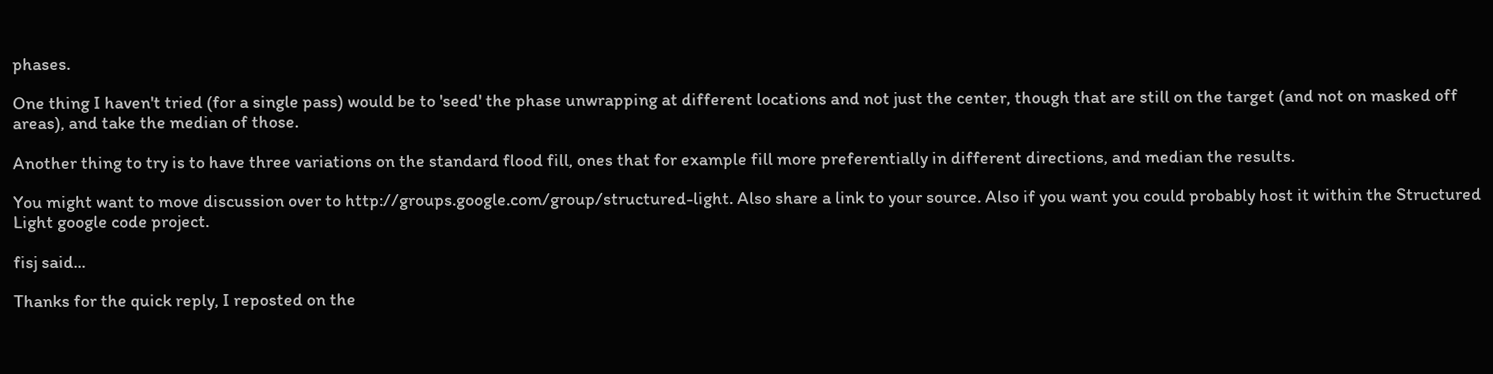phases.

One thing I haven't tried (for a single pass) would be to 'seed' the phase unwrapping at different locations and not just the center, though that are still on the target (and not on masked off areas), and take the median of those.

Another thing to try is to have three variations on the standard flood fill, ones that for example fill more preferentially in different directions, and median the results.

You might want to move discussion over to http://groups.google.com/group/structured-light. Also share a link to your source. Also if you want you could probably host it within the Structured Light google code project.

fisj said...

Thanks for the quick reply, I reposted on the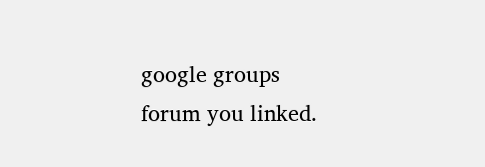google groups forum you linked.